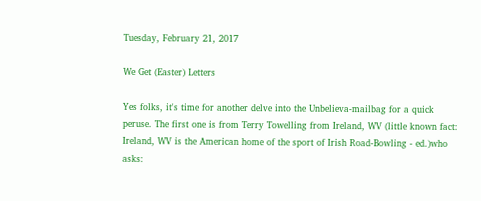Tuesday, February 21, 2017

We Get (Easter) Letters

Yes folks, it's time for another delve into the Unbelieva-mailbag for a quick peruse. The first one is from Terry Towelling from Ireland, WV (little known fact: Ireland, WV is the American home of the sport of Irish Road-Bowling - ed.)who asks: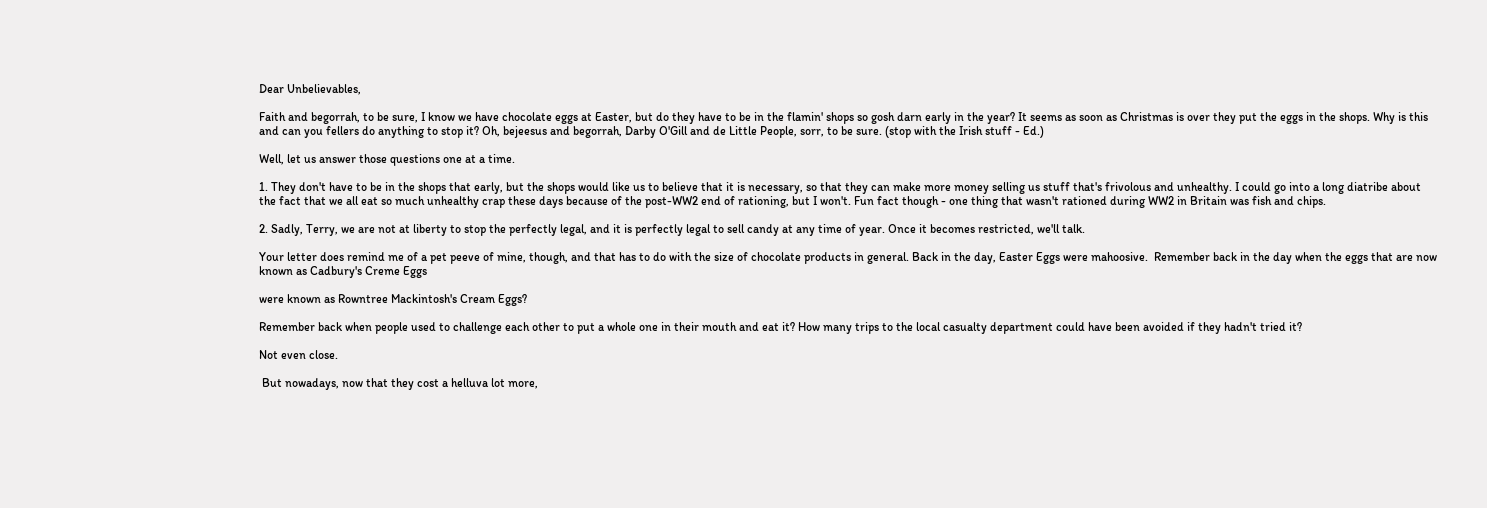Dear Unbelievables,

Faith and begorrah, to be sure, I know we have chocolate eggs at Easter, but do they have to be in the flamin' shops so gosh darn early in the year? It seems as soon as Christmas is over they put the eggs in the shops. Why is this and can you fellers do anything to stop it? Oh, bejeesus and begorrah, Darby O'Gill and de Little People, sorr, to be sure. (stop with the Irish stuff - Ed.)

Well, let us answer those questions one at a time.

1. They don't have to be in the shops that early, but the shops would like us to believe that it is necessary, so that they can make more money selling us stuff that's frivolous and unhealthy. I could go into a long diatribe about the fact that we all eat so much unhealthy crap these days because of the post-WW2 end of rationing, but I won't. Fun fact though - one thing that wasn't rationed during WW2 in Britain was fish and chips.

2. Sadly, Terry, we are not at liberty to stop the perfectly legal, and it is perfectly legal to sell candy at any time of year. Once it becomes restricted, we'll talk.

Your letter does remind me of a pet peeve of mine, though, and that has to do with the size of chocolate products in general. Back in the day, Easter Eggs were mahoosive.  Remember back in the day when the eggs that are now known as Cadbury's Creme Eggs

were known as Rowntree Mackintosh's Cream Eggs?

Remember back when people used to challenge each other to put a whole one in their mouth and eat it? How many trips to the local casualty department could have been avoided if they hadn't tried it?

Not even close.

 But nowadays, now that they cost a helluva lot more,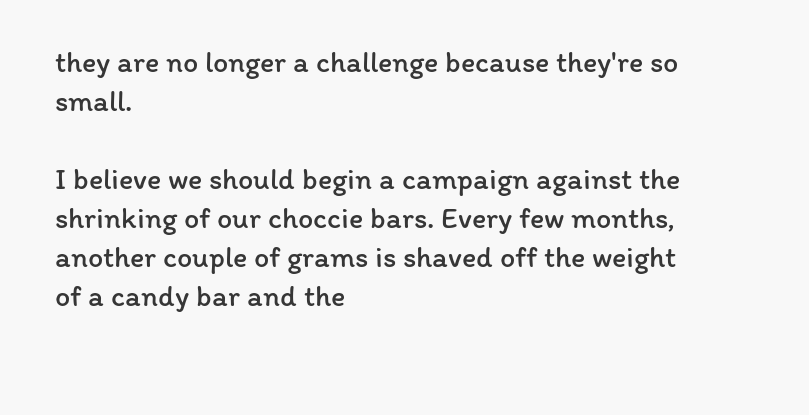they are no longer a challenge because they're so small.

I believe we should begin a campaign against the shrinking of our choccie bars. Every few months, another couple of grams is shaved off the weight of a candy bar and the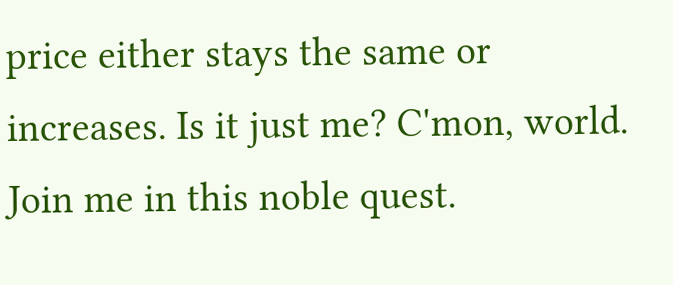price either stays the same or increases. Is it just me? C'mon, world. Join me in this noble quest.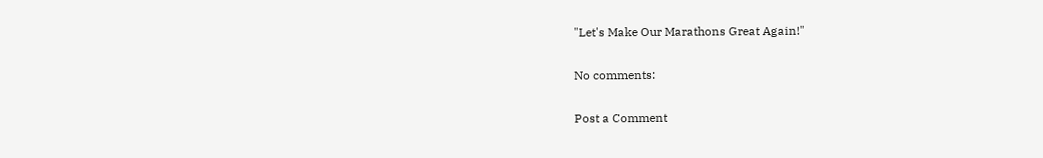"Let's Make Our Marathons Great Again!"

No comments:

Post a Comment